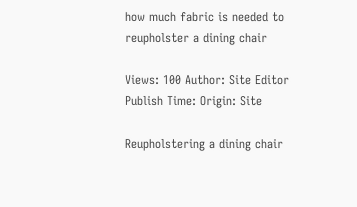how much fabric is needed to reupholster a dining chair

Views: 100 Author: Site Editor Publish Time: Origin: Site

Reupholstering a dining chair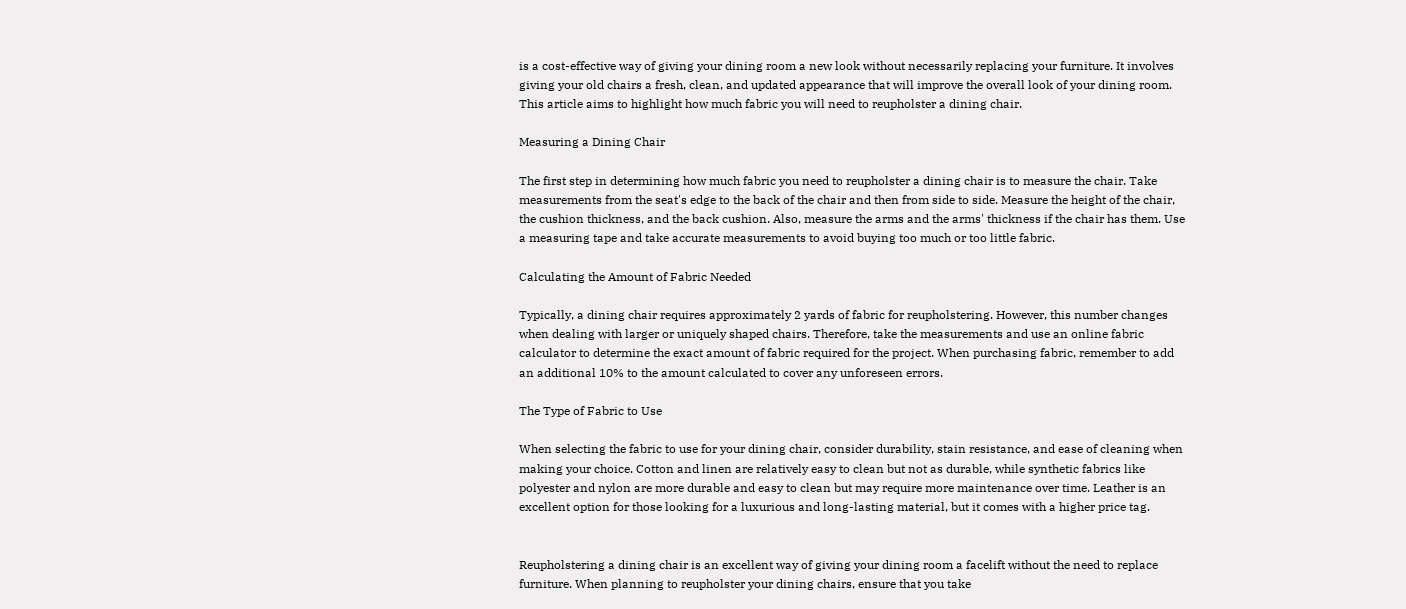is a cost-effective way of giving your dining room a new look without necessarily replacing your furniture. It involves giving your old chairs a fresh, clean, and updated appearance that will improve the overall look of your dining room. This article aims to highlight how much fabric you will need to reupholster a dining chair.

Measuring a Dining Chair

The first step in determining how much fabric you need to reupholster a dining chair is to measure the chair. Take measurements from the seat's edge to the back of the chair and then from side to side. Measure the height of the chair, the cushion thickness, and the back cushion. Also, measure the arms and the arms' thickness if the chair has them. Use a measuring tape and take accurate measurements to avoid buying too much or too little fabric.

Calculating the Amount of Fabric Needed

Typically, a dining chair requires approximately 2 yards of fabric for reupholstering. However, this number changes when dealing with larger or uniquely shaped chairs. Therefore, take the measurements and use an online fabric calculator to determine the exact amount of fabric required for the project. When purchasing fabric, remember to add an additional 10% to the amount calculated to cover any unforeseen errors.

The Type of Fabric to Use

When selecting the fabric to use for your dining chair, consider durability, stain resistance, and ease of cleaning when making your choice. Cotton and linen are relatively easy to clean but not as durable, while synthetic fabrics like polyester and nylon are more durable and easy to clean but may require more maintenance over time. Leather is an excellent option for those looking for a luxurious and long-lasting material, but it comes with a higher price tag.


Reupholstering a dining chair is an excellent way of giving your dining room a facelift without the need to replace furniture. When planning to reupholster your dining chairs, ensure that you take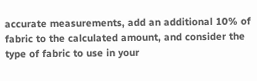accurate measurements, add an additional 10% of fabric to the calculated amount, and consider the type of fabric to use in your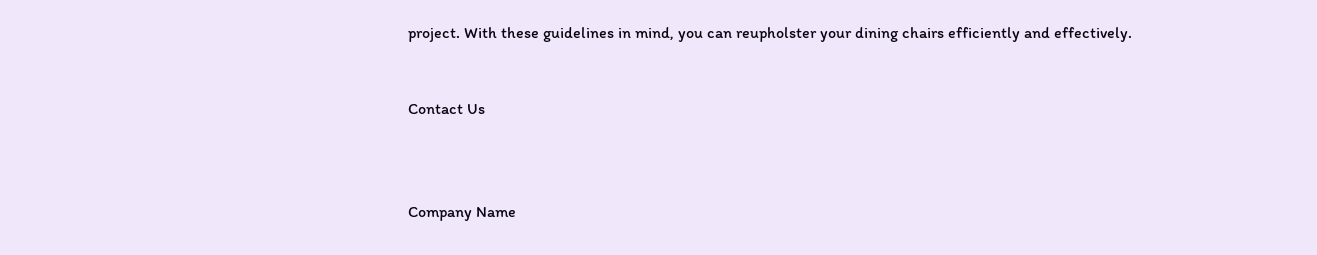project. With these guidelines in mind, you can reupholster your dining chairs efficiently and effectively.


Contact Us



Company Name